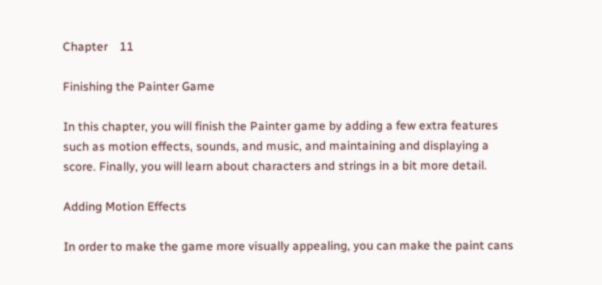Chapter    11

Finishing the Painter Game

In this chapter, you will finish the Painter game by adding a few extra features such as motion effects, sounds, and music, and maintaining and displaying a score. Finally, you will learn about characters and strings in a bit more detail.

Adding Motion Effects

In order to make the game more visually appealing, you can make the paint cans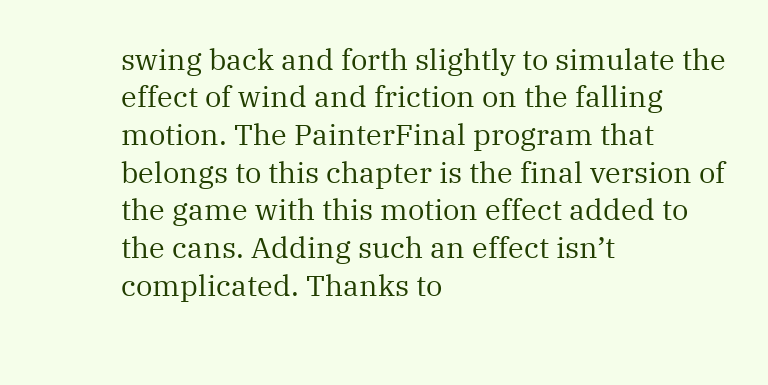swing back and forth slightly to simulate the effect of wind and friction on the falling motion. The PainterFinal program that belongs to this chapter is the final version of the game with this motion effect added to the cans. Adding such an effect isn’t complicated. Thanks to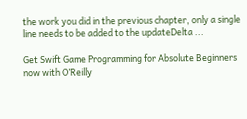the work you did in the previous chapter, only a single line needs to be added to the updateDelta ...

Get Swift Game Programming for Absolute Beginners now with O’Reilly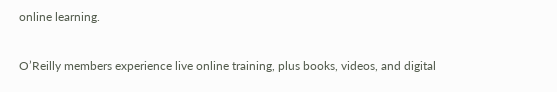online learning.

O’Reilly members experience live online training, plus books, videos, and digital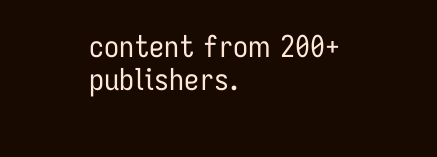content from 200+ publishers.